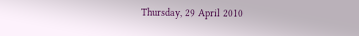Thursday, 29 April 2010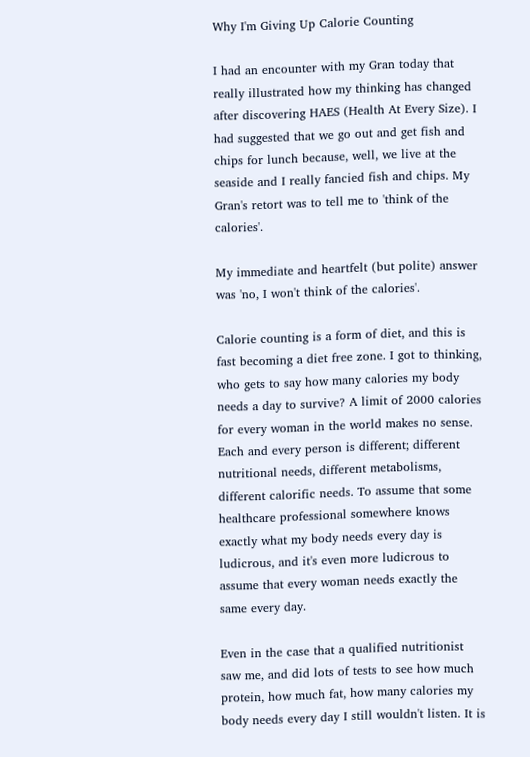Why I'm Giving Up Calorie Counting

I had an encounter with my Gran today that really illustrated how my thinking has changed after discovering HAES (Health At Every Size). I had suggested that we go out and get fish and chips for lunch because, well, we live at the seaside and I really fancied fish and chips. My Gran's retort was to tell me to 'think of the calories'.

My immediate and heartfelt (but polite) answer was 'no, I won't think of the calories'.

Calorie counting is a form of diet, and this is fast becoming a diet free zone. I got to thinking, who gets to say how many calories my body needs a day to survive? A limit of 2000 calories for every woman in the world makes no sense. Each and every person is different; different nutritional needs, different metabolisms, different calorific needs. To assume that some healthcare professional somewhere knows exactly what my body needs every day is ludicrous, and it's even more ludicrous to assume that every woman needs exactly the same every day.

Even in the case that a qualified nutritionist saw me, and did lots of tests to see how much protein, how much fat, how many calories my body needs every day I still wouldn't listen. It is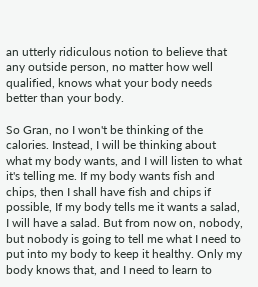an utterly ridiculous notion to believe that any outside person, no matter how well qualified, knows what your body needs better than your body.

So Gran, no I won't be thinking of the calories. Instead, I will be thinking about what my body wants, and I will listen to what it's telling me. If my body wants fish and chips, then I shall have fish and chips if possible, If my body tells me it wants a salad, I will have a salad. But from now on, nobody, but nobody is going to tell me what I need to put into my body to keep it healthy. Only my body knows that, and I need to learn to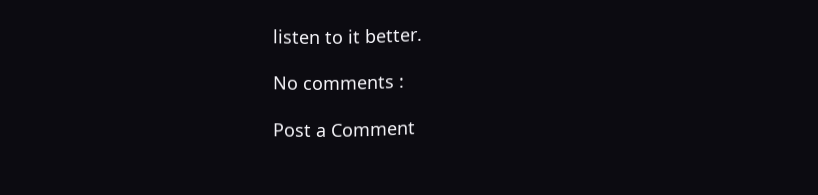listen to it better.

No comments :

Post a Comment